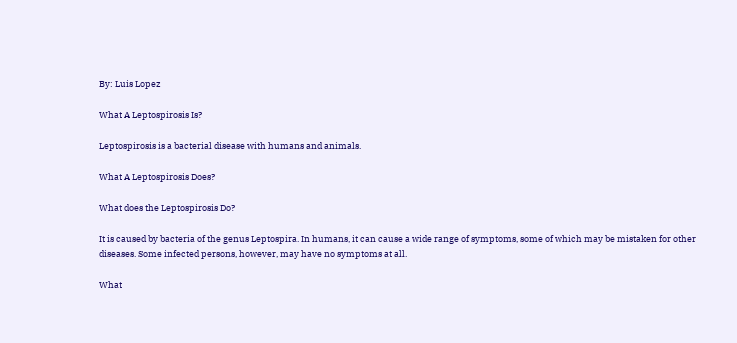By: Luis Lopez

What A Leptospirosis Is?

Leptospirosis is a bacterial disease with humans and animals.

What A Leptospirosis Does?

What does the Leptospirosis Do?

It is caused by bacteria of the genus Leptospira. In humans, it can cause a wide range of symptoms, some of which may be mistaken for other diseases. Some infected persons, however, may have no symptoms at all.

What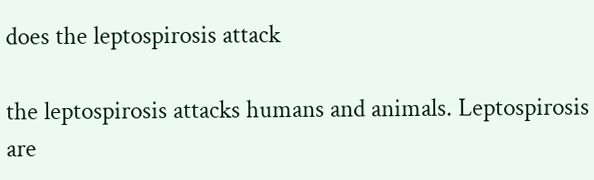does the leptospirosis attack

the leptospirosis attacks humans and animals. Leptospirosis are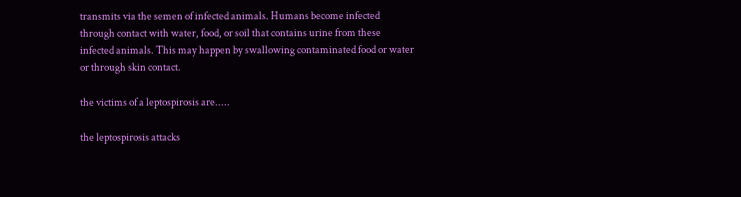transmits via the semen of infected animals. Humans become infected through contact with water, food, or soil that contains urine from these infected animals. This may happen by swallowing contaminated food or water or through skin contact.

the victims of a leptospirosis are.....

the leptospirosis attacks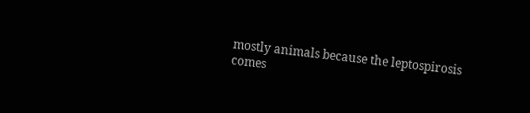mostly animals because the leptospirosis comes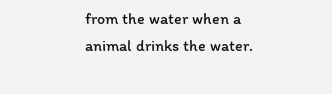from the water when a animal drinks the water.